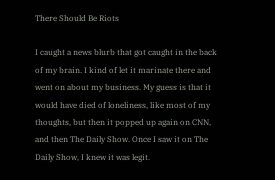There Should Be Riots

I caught a news blurb that got caught in the back of my brain. I kind of let it marinate there and went on about my business. My guess is that it would have died of loneliness, like most of my thoughts, but then it popped up again on CNN, and then The Daily Show. Once I saw it on The Daily Show, I knew it was legit.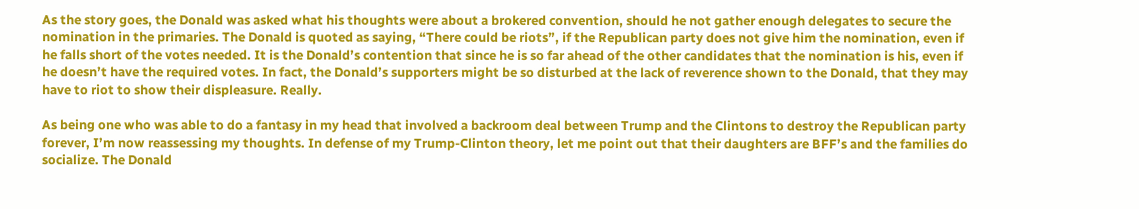As the story goes, the Donald was asked what his thoughts were about a brokered convention, should he not gather enough delegates to secure the nomination in the primaries. The Donald is quoted as saying, “There could be riots”, if the Republican party does not give him the nomination, even if he falls short of the votes needed. It is the Donald’s contention that since he is so far ahead of the other candidates that the nomination is his, even if he doesn’t have the required votes. In fact, the Donald’s supporters might be so disturbed at the lack of reverence shown to the Donald, that they may have to riot to show their displeasure. Really.

As being one who was able to do a fantasy in my head that involved a backroom deal between Trump and the Clintons to destroy the Republican party forever, I’m now reassessing my thoughts. In defense of my Trump-Clinton theory, let me point out that their daughters are BFF’s and the families do socialize. The Donald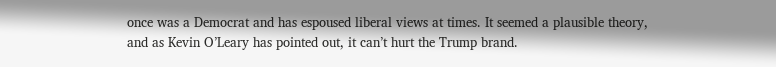once was a Democrat and has espoused liberal views at times. It seemed a plausible theory, and as Kevin O’Leary has pointed out, it can’t hurt the Trump brand.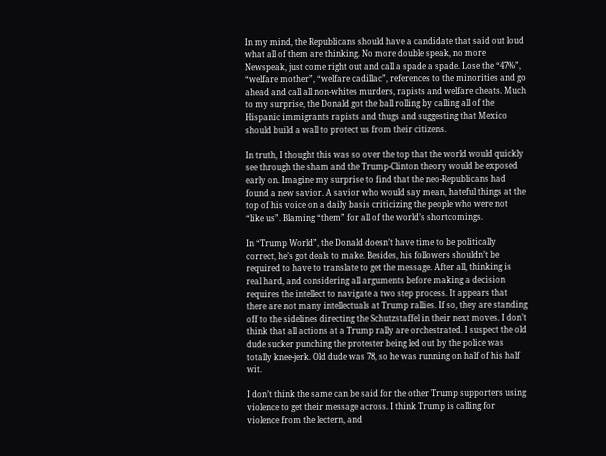In my mind, the Republicans should have a candidate that said out loud what all of them are thinking. No more double speak, no more Newspeak, just come right out and call a spade a spade. Lose the “47%”, “welfare mother”, “welfare cadillac”, references to the minorities and go ahead and call all non-whites murders, rapists and welfare cheats. Much to my surprise, the Donald got the ball rolling by calling all of the Hispanic immigrants rapists and thugs and suggesting that Mexico should build a wall to protect us from their citizens.

In truth, I thought this was so over the top that the world would quickly see through the sham and the Trump-Clinton theory would be exposed early on. Imagine my surprise to find that the neo-Republicans had found a new savior. A savior who would say mean, hateful things at the top of his voice on a daily basis criticizing the people who were not “like us”. Blaming “them” for all of the world’s shortcomings.

In “Trump World”, the Donald doesn’t have time to be politically correct, he’s got deals to make. Besides, his followers shouldn’t be required to have to translate to get the message. After all, thinking is real hard, and considering all arguments before making a decision requires the intellect to navigate a two step process. It appears that there are not many intellectuals at Trump rallies. If so, they are standing off to the sidelines directing the Schutzstaffel in their next moves. I don’t think that all actions at a Trump rally are orchestrated. I suspect the old dude sucker punching the protester being led out by the police was totally knee-jerk. Old dude was 78, so he was running on half of his half wit.

I don’t think the same can be said for the other Trump supporters using violence to get their message across. I think Trump is calling for violence from the lectern, and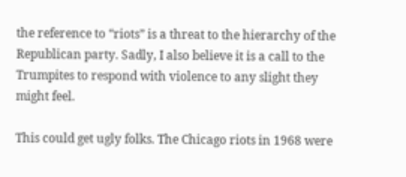the reference to “riots” is a threat to the hierarchy of the Republican party. Sadly, I also believe it is a call to the Trumpites to respond with violence to any slight they might feel.

This could get ugly folks. The Chicago riots in 1968 were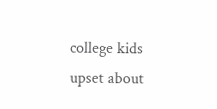college kids upset about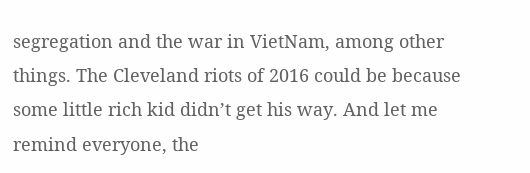segregation and the war in VietNam, among other things. The Cleveland riots of 2016 could be because some little rich kid didn’t get his way. And let me remind everyone, the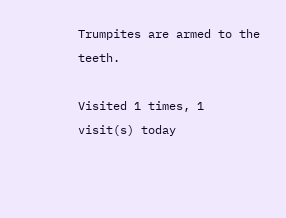Trumpites are armed to the teeth.

Visited 1 times, 1 visit(s) today